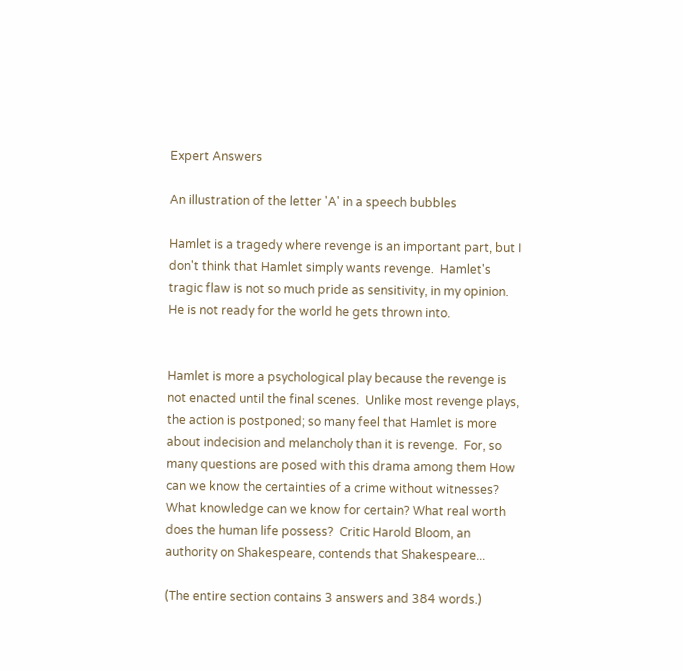Expert Answers

An illustration of the letter 'A' in a speech bubbles

Hamlet is a tragedy where revenge is an important part, but I don't think that Hamlet simply wants revenge.  Hamlet's tragic flaw is not so much pride as sensitivity, in my opinion.  He is not ready for the world he gets thrown into.


Hamlet is more a psychological play because the revenge is not enacted until the final scenes.  Unlike most revenge plays, the action is postponed; so many feel that Hamlet is more about indecision and melancholy than it is revenge.  For, so many questions are posed with this drama among them How can we know the certainties of a crime without witnesses? What knowledge can we know for certain? What real worth does the human life possess?  Critic Harold Bloom, an authority on Shakespeare, contends that Shakespeare...

(The entire section contains 3 answers and 384 words.)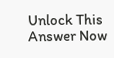Unlock This Answer Now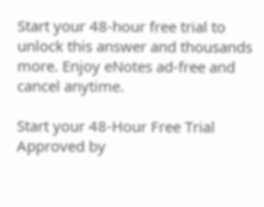Start your 48-hour free trial to unlock this answer and thousands more. Enjoy eNotes ad-free and cancel anytime.

Start your 48-Hour Free Trial
Approved by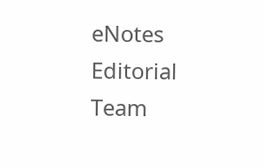eNotes Editorial Team